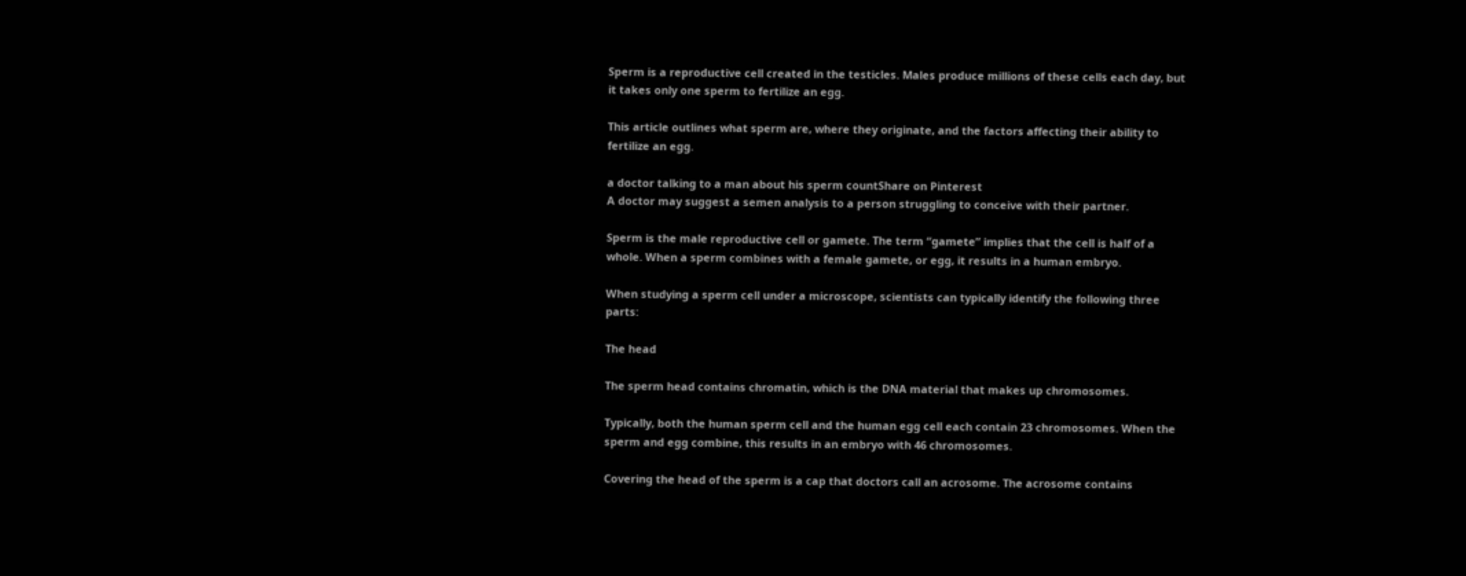Sperm is a reproductive cell created in the testicles. Males produce millions of these cells each day, but it takes only one sperm to fertilize an egg.

This article outlines what sperm are, where they originate, and the factors affecting their ability to fertilize an egg.

a doctor talking to a man about his sperm countShare on Pinterest
A doctor may suggest a semen analysis to a person struggling to conceive with their partner.

Sperm is the male reproductive cell or gamete. The term “gamete” implies that the cell is half of a whole. When a sperm combines with a female gamete, or egg, it results in a human embryo.

When studying a sperm cell under a microscope, scientists can typically identify the following three parts:

The head

The sperm head contains chromatin, which is the DNA material that makes up chromosomes.

Typically, both the human sperm cell and the human egg cell each contain 23 chromosomes. When the sperm and egg combine, this results in an embryo with 46 chromosomes.

Covering the head of the sperm is a cap that doctors call an acrosome. The acrosome contains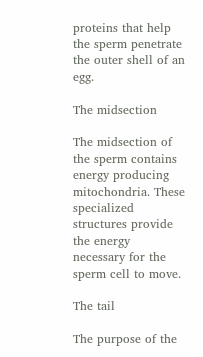proteins that help the sperm penetrate the outer shell of an egg.

The midsection

The midsection of the sperm contains energy producing mitochondria. These specialized structures provide the energy necessary for the sperm cell to move.

The tail

The purpose of the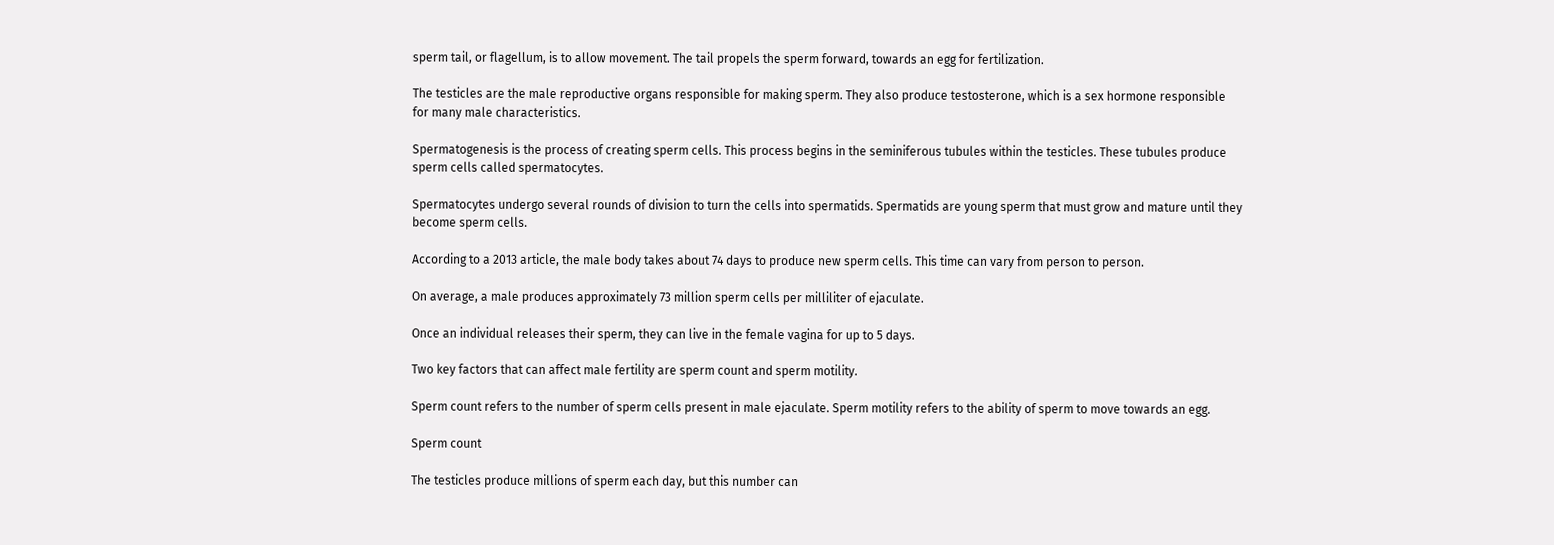sperm tail, or flagellum, is to allow movement. The tail propels the sperm forward, towards an egg for fertilization.

The testicles are the male reproductive organs responsible for making sperm. They also produce testosterone, which is a sex hormone responsible for many male characteristics.

Spermatogenesis is the process of creating sperm cells. This process begins in the seminiferous tubules within the testicles. These tubules produce sperm cells called spermatocytes.

Spermatocytes undergo several rounds of division to turn the cells into spermatids. Spermatids are young sperm that must grow and mature until they become sperm cells.

According to a 2013 article, the male body takes about 74 days to produce new sperm cells. This time can vary from person to person.

On average, a male produces approximately 73 million sperm cells per milliliter of ejaculate.

Once an individual releases their sperm, they can live in the female vagina for up to 5 days.

Two key factors that can affect male fertility are sperm count and sperm motility.

Sperm count refers to the number of sperm cells present in male ejaculate. Sperm motility refers to the ability of sperm to move towards an egg.

Sperm count

The testicles produce millions of sperm each day, but this number can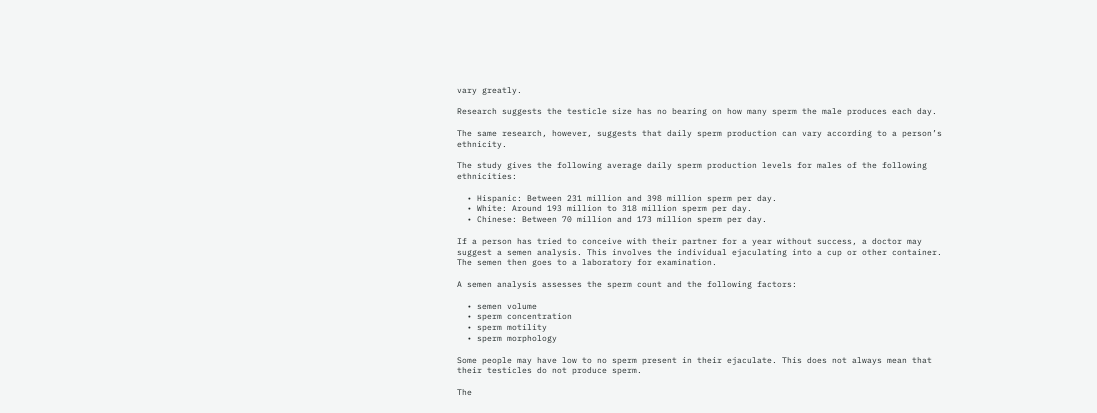vary greatly.

Research suggests the testicle size has no bearing on how many sperm the male produces each day.

The same research, however, suggests that daily sperm production can vary according to a person’s ethnicity.

The study gives the following average daily sperm production levels for males of the following ethnicities:

  • Hispanic: Between 231 million and 398 million sperm per day.
  • White: Around 193 million to 318 million sperm per day.
  • Chinese: Between 70 million and 173 million sperm per day.

If a person has tried to conceive with their partner for a year without success, a doctor may suggest a semen analysis. This involves the individual ejaculating into a cup or other container. The semen then goes to a laboratory for examination.

A semen analysis assesses the sperm count and the following factors:

  • semen volume
  • sperm concentration
  • sperm motility
  • sperm morphology

Some people may have low to no sperm present in their ejaculate. This does not always mean that their testicles do not produce sperm.

The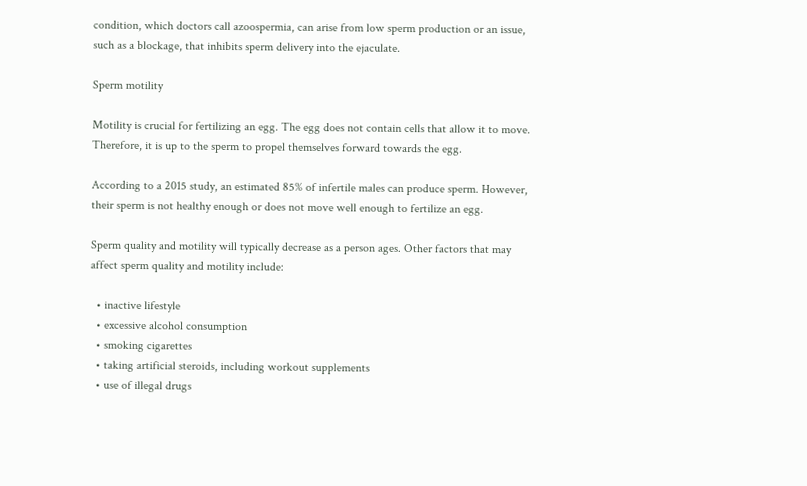condition, which doctors call azoospermia, can arise from low sperm production or an issue, such as a blockage, that inhibits sperm delivery into the ejaculate.

Sperm motility

Motility is crucial for fertilizing an egg. The egg does not contain cells that allow it to move. Therefore, it is up to the sperm to propel themselves forward towards the egg.

According to a 2015 study, an estimated 85% of infertile males can produce sperm. However, their sperm is not healthy enough or does not move well enough to fertilize an egg.

Sperm quality and motility will typically decrease as a person ages. Other factors that may affect sperm quality and motility include:

  • inactive lifestyle
  • excessive alcohol consumption
  • smoking cigarettes
  • taking artificial steroids, including workout supplements
  • use of illegal drugs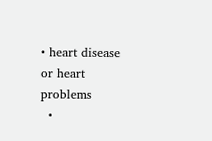• heart disease or heart problems
  •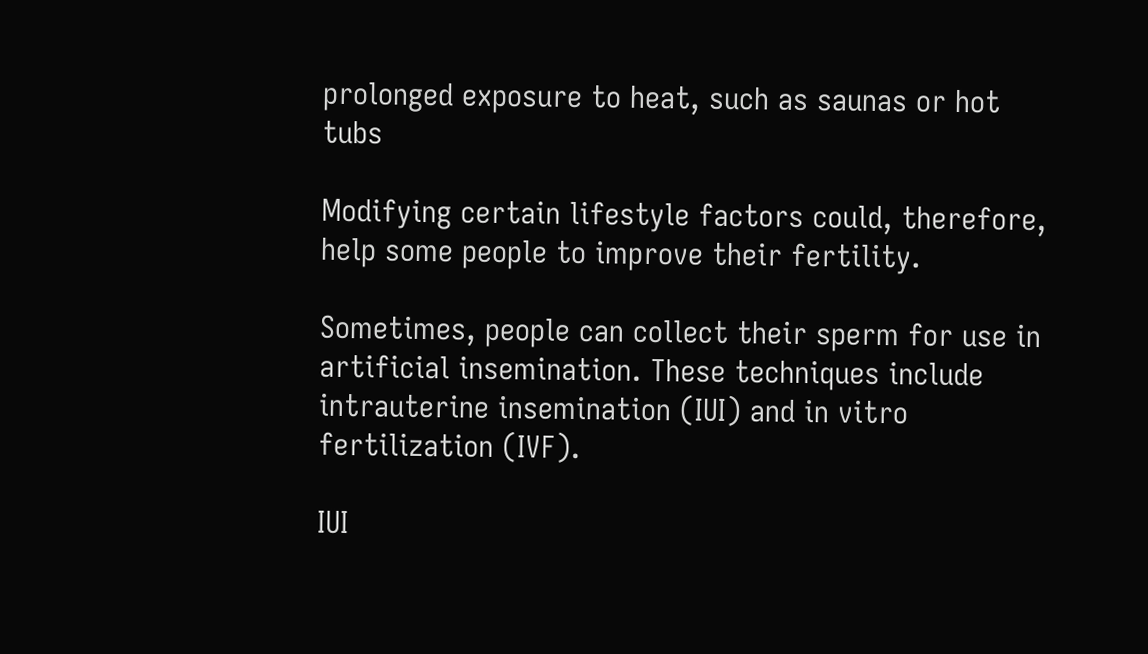prolonged exposure to heat, such as saunas or hot tubs

Modifying certain lifestyle factors could, therefore, help some people to improve their fertility.

Sometimes, people can collect their sperm for use in artificial insemination. These techniques include intrauterine insemination (IUI) and in vitro fertilization (IVF).

IUI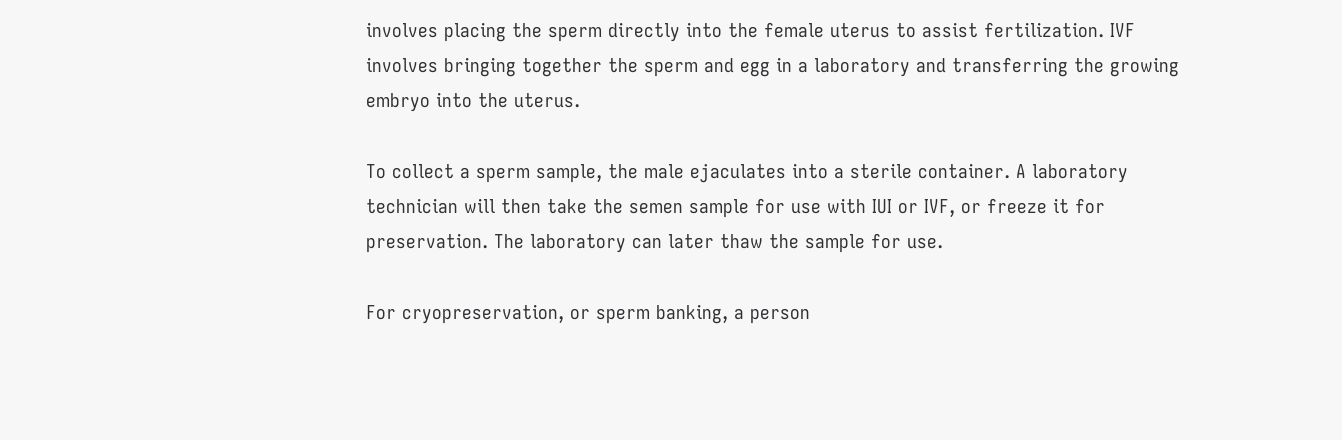involves placing the sperm directly into the female uterus to assist fertilization. IVF involves bringing together the sperm and egg in a laboratory and transferring the growing embryo into the uterus.

To collect a sperm sample, the male ejaculates into a sterile container. A laboratory technician will then take the semen sample for use with IUI or IVF, or freeze it for preservation. The laboratory can later thaw the sample for use.

For cryopreservation, or sperm banking, a person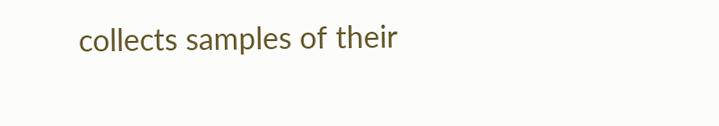collects samples of their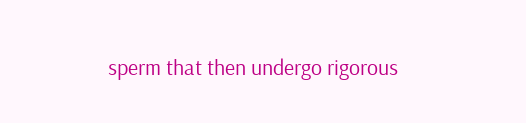sperm that then undergo rigorous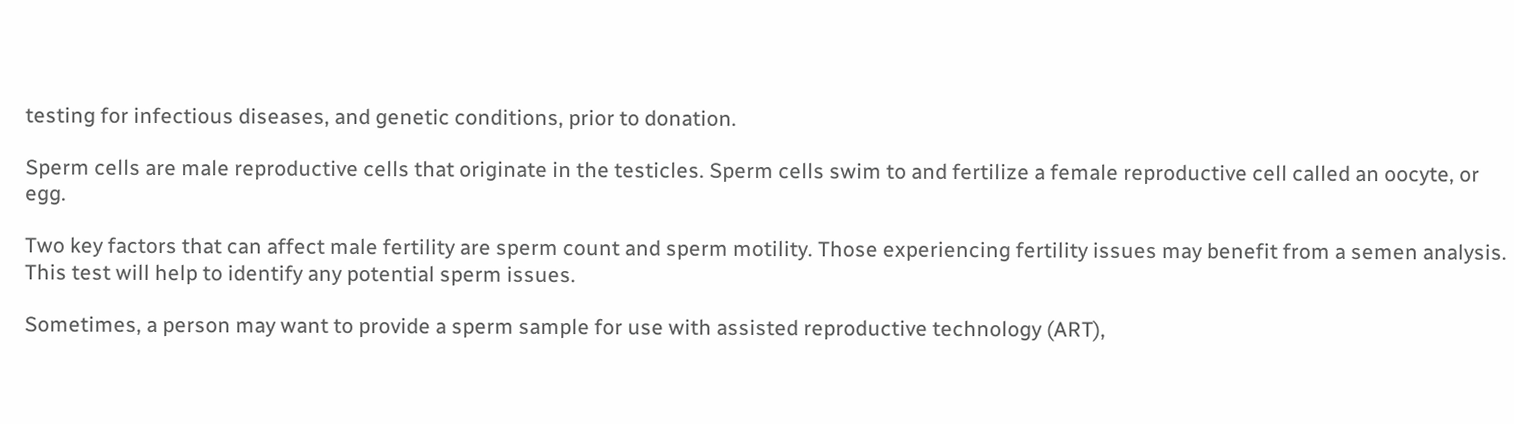testing for infectious diseases, and genetic conditions, prior to donation.

Sperm cells are male reproductive cells that originate in the testicles. Sperm cells swim to and fertilize a female reproductive cell called an oocyte, or egg.

Two key factors that can affect male fertility are sperm count and sperm motility. Those experiencing fertility issues may benefit from a semen analysis. This test will help to identify any potential sperm issues.

Sometimes, a person may want to provide a sperm sample for use with assisted reproductive technology (ART),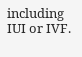including IUI or IVF.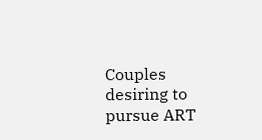Couples desiring to pursue ART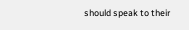should speak to their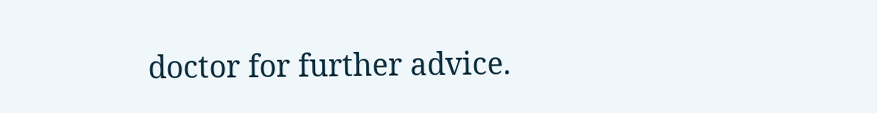doctor for further advice.